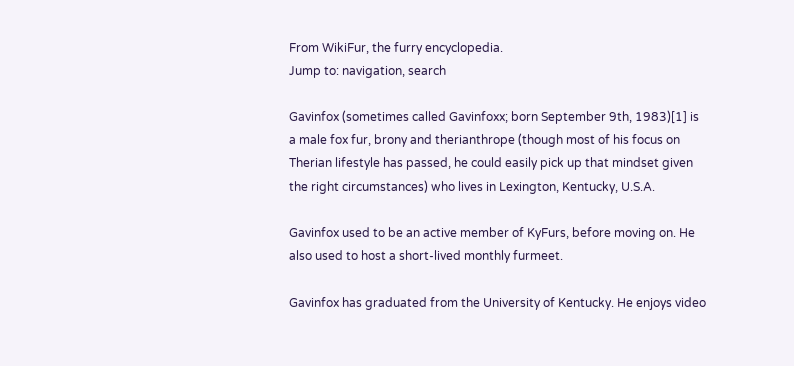From WikiFur, the furry encyclopedia.
Jump to: navigation, search

Gavinfox (sometimes called Gavinfoxx; born September 9th, 1983)[1] is a male fox fur, brony and therianthrope (though most of his focus on Therian lifestyle has passed, he could easily pick up that mindset given the right circumstances) who lives in Lexington, Kentucky, U.S.A.

Gavinfox used to be an active member of KyFurs, before moving on. He also used to host a short-lived monthly furmeet.

Gavinfox has graduated from the University of Kentucky. He enjoys video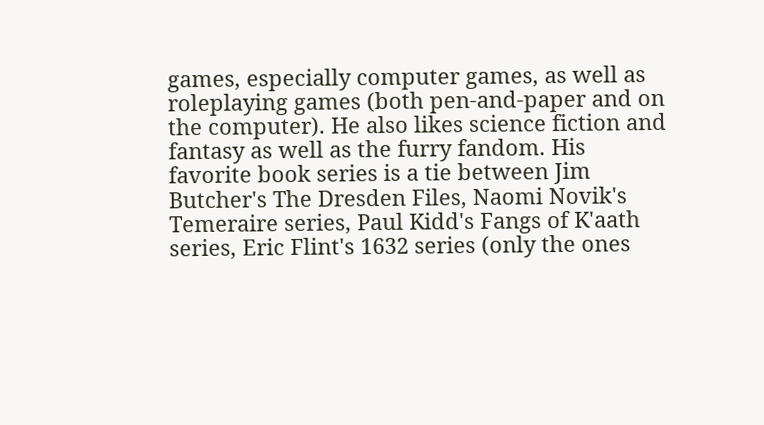games, especially computer games, as well as roleplaying games (both pen-and-paper and on the computer). He also likes science fiction and fantasy as well as the furry fandom. His favorite book series is a tie between Jim Butcher's The Dresden Files, Naomi Novik's Temeraire series, Paul Kidd's Fangs of K'aath series, Eric Flint's 1632 series (only the ones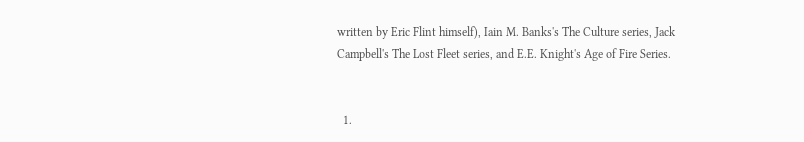written by Eric Flint himself), Iain M. Banks's The Culture series, Jack Campbell's The Lost Fleet series, and E.E. Knight's Age of Fire Series.


  1.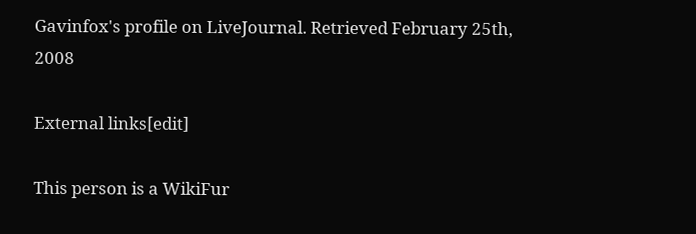Gavinfox's profile on LiveJournal. Retrieved February 25th, 2008

External links[edit]

This person is a WikiFur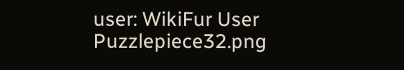user: WikiFur User
Puzzlepiece32.png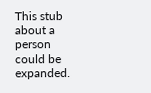This stub about a person could be expanded.